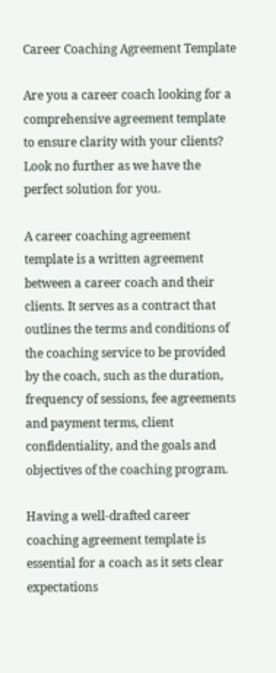Career Coaching Agreement Template

Are you a career coach looking for a comprehensive agreement template to ensure clarity with your clients? Look no further as we have the perfect solution for you.

A career coaching agreement template is a written agreement between a career coach and their clients. It serves as a contract that outlines the terms and conditions of the coaching service to be provided by the coach, such as the duration, frequency of sessions, fee agreements and payment terms, client confidentiality, and the goals and objectives of the coaching program.

Having a well-drafted career coaching agreement template is essential for a coach as it sets clear expectations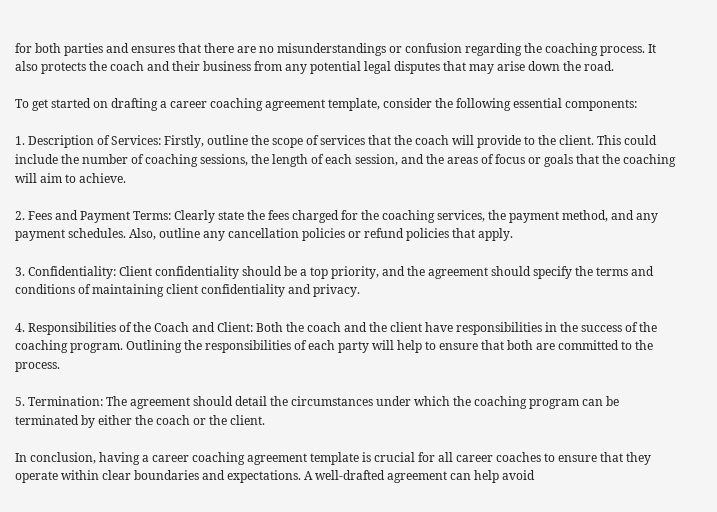for both parties and ensures that there are no misunderstandings or confusion regarding the coaching process. It also protects the coach and their business from any potential legal disputes that may arise down the road.

To get started on drafting a career coaching agreement template, consider the following essential components:

1. Description of Services: Firstly, outline the scope of services that the coach will provide to the client. This could include the number of coaching sessions, the length of each session, and the areas of focus or goals that the coaching will aim to achieve.

2. Fees and Payment Terms: Clearly state the fees charged for the coaching services, the payment method, and any payment schedules. Also, outline any cancellation policies or refund policies that apply.

3. Confidentiality: Client confidentiality should be a top priority, and the agreement should specify the terms and conditions of maintaining client confidentiality and privacy.

4. Responsibilities of the Coach and Client: Both the coach and the client have responsibilities in the success of the coaching program. Outlining the responsibilities of each party will help to ensure that both are committed to the process.

5. Termination: The agreement should detail the circumstances under which the coaching program can be terminated by either the coach or the client.

In conclusion, having a career coaching agreement template is crucial for all career coaches to ensure that they operate within clear boundaries and expectations. A well-drafted agreement can help avoid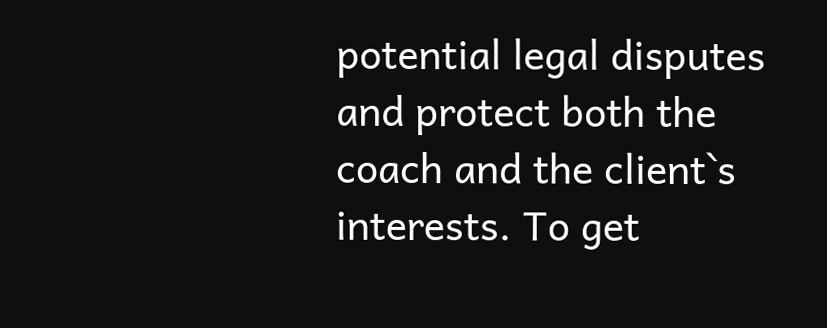potential legal disputes and protect both the coach and the client`s interests. To get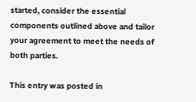started, consider the essential components outlined above and tailor your agreement to meet the needs of both parties.

This entry was posted in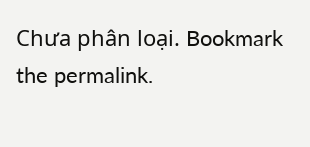Chưa phân loại. Bookmark the permalink.